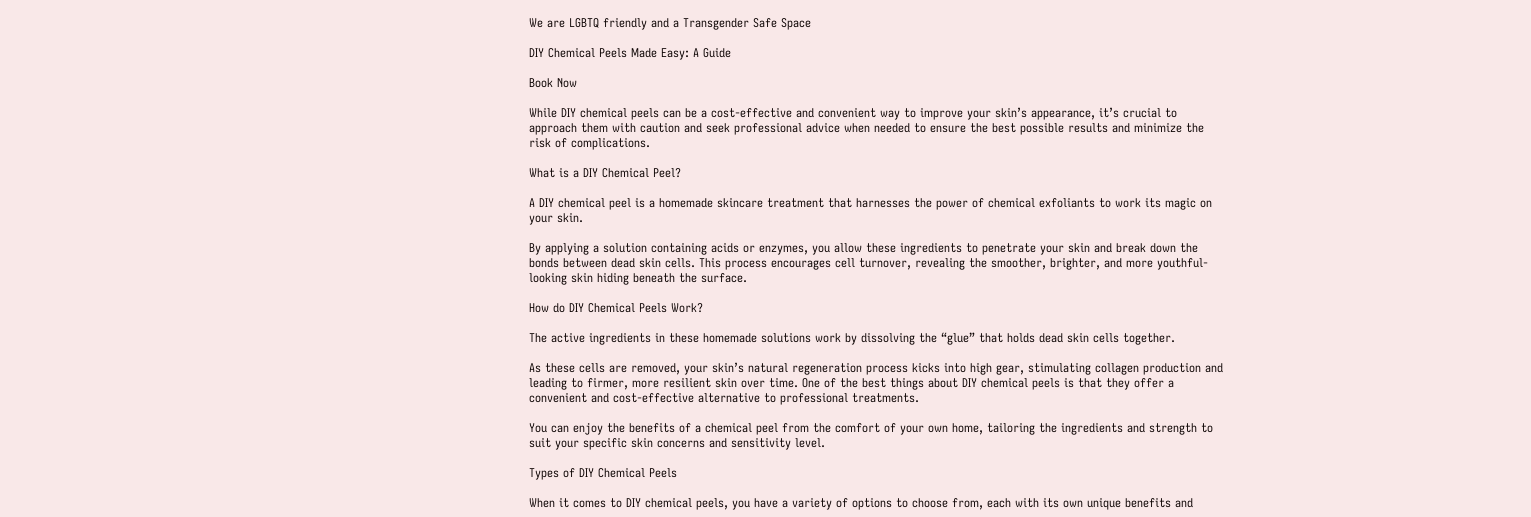We are LGBTQ friendly and a Transgender Safe Space

DIY Chemical Peels Made Easy: A Guide

Book Now

While DIY chemical peels can be a cost-effective and convenient way to improve your skin’s appearance, it’s crucial to approach them with caution and seek professional advice when needed to ensure the best possible results and minimize the risk of complications.

What is a DIY Chemical Peel?

A DIY chemical peel is a homemade skincare treatment that harnesses the power of chemical exfoliants to work its magic on your skin.

By applying a solution containing acids or enzymes, you allow these ingredients to penetrate your skin and break down the bonds between dead skin cells. This process encourages cell turnover, revealing the smoother, brighter, and more youthful-looking skin hiding beneath the surface.

How do DIY Chemical Peels Work?

The active ingredients in these homemade solutions work by dissolving the “glue” that holds dead skin cells together.

As these cells are removed, your skin’s natural regeneration process kicks into high gear, stimulating collagen production and leading to firmer, more resilient skin over time. One of the best things about DIY chemical peels is that they offer a convenient and cost-effective alternative to professional treatments.

You can enjoy the benefits of a chemical peel from the comfort of your own home, tailoring the ingredients and strength to suit your specific skin concerns and sensitivity level.

Types of DIY Chemical Peels

When it comes to DIY chemical peels, you have a variety of options to choose from, each with its own unique benefits and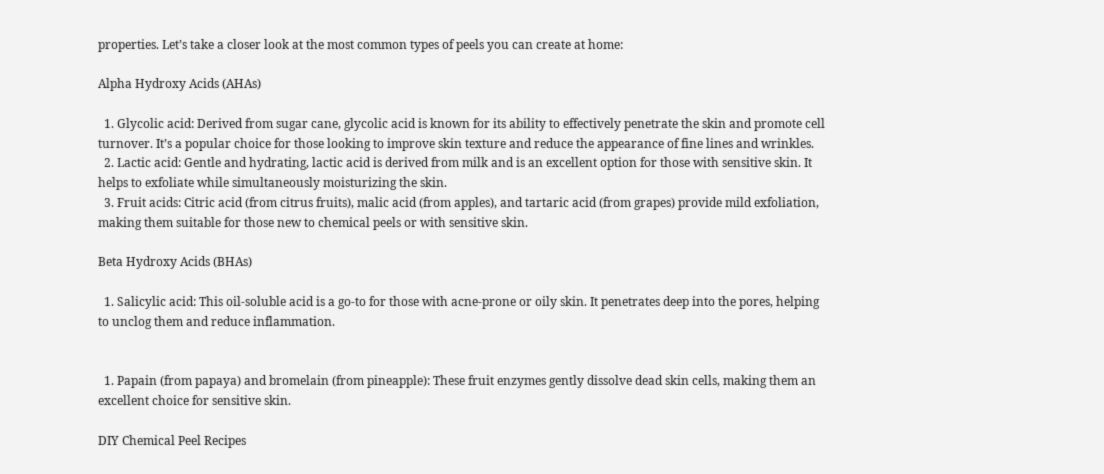properties. Let’s take a closer look at the most common types of peels you can create at home:

Alpha Hydroxy Acids (AHAs)

  1. Glycolic acid: Derived from sugar cane, glycolic acid is known for its ability to effectively penetrate the skin and promote cell turnover. It’s a popular choice for those looking to improve skin texture and reduce the appearance of fine lines and wrinkles.
  2. Lactic acid: Gentle and hydrating, lactic acid is derived from milk and is an excellent option for those with sensitive skin. It helps to exfoliate while simultaneously moisturizing the skin.
  3. Fruit acids: Citric acid (from citrus fruits), malic acid (from apples), and tartaric acid (from grapes) provide mild exfoliation, making them suitable for those new to chemical peels or with sensitive skin.

Beta Hydroxy Acids (BHAs)

  1. Salicylic acid: This oil-soluble acid is a go-to for those with acne-prone or oily skin. It penetrates deep into the pores, helping to unclog them and reduce inflammation.


  1. Papain (from papaya) and bromelain (from pineapple): These fruit enzymes gently dissolve dead skin cells, making them an excellent choice for sensitive skin.

DIY Chemical Peel Recipes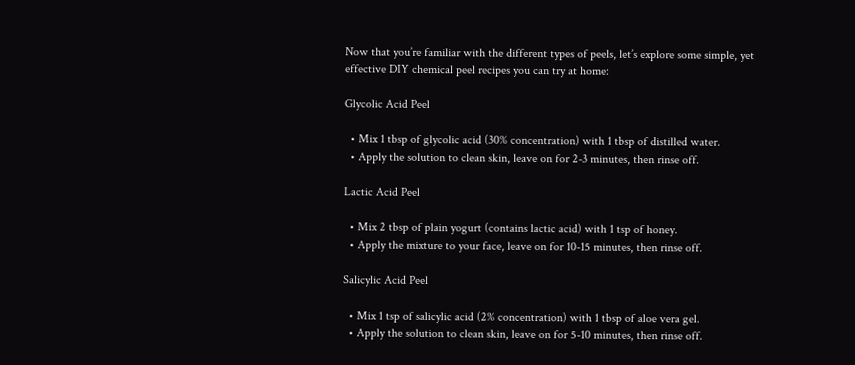Now that you’re familiar with the different types of peels, let’s explore some simple, yet effective DIY chemical peel recipes you can try at home:

Glycolic Acid Peel

  • Mix 1 tbsp of glycolic acid (30% concentration) with 1 tbsp of distilled water.
  • Apply the solution to clean skin, leave on for 2-3 minutes, then rinse off.

Lactic Acid Peel

  • Mix 2 tbsp of plain yogurt (contains lactic acid) with 1 tsp of honey.
  • Apply the mixture to your face, leave on for 10-15 minutes, then rinse off.

Salicylic Acid Peel

  • Mix 1 tsp of salicylic acid (2% concentration) with 1 tbsp of aloe vera gel.
  • Apply the solution to clean skin, leave on for 5-10 minutes, then rinse off.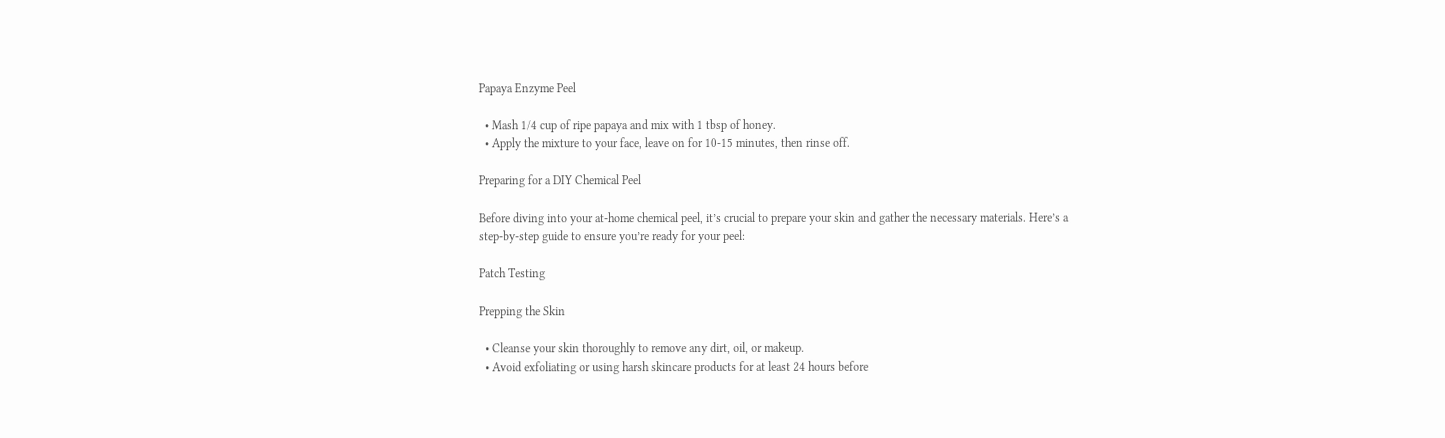Papaya Enzyme Peel

  • Mash 1/4 cup of ripe papaya and mix with 1 tbsp of honey.
  • Apply the mixture to your face, leave on for 10-15 minutes, then rinse off.

Preparing for a DIY Chemical Peel

Before diving into your at-home chemical peel, it’s crucial to prepare your skin and gather the necessary materials. Here’s a step-by-step guide to ensure you’re ready for your peel:

Patch Testing

Prepping the Skin

  • Cleanse your skin thoroughly to remove any dirt, oil, or makeup.
  • Avoid exfoliating or using harsh skincare products for at least 24 hours before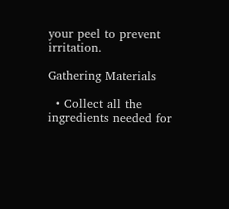your peel to prevent irritation.

Gathering Materials

  • Collect all the ingredients needed for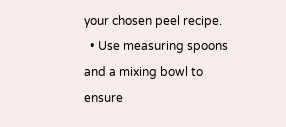your chosen peel recipe.
  • Use measuring spoons and a mixing bowl to ensure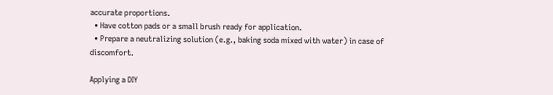accurate proportions.
  • Have cotton pads or a small brush ready for application.
  • Prepare a neutralizing solution (e.g., baking soda mixed with water) in case of discomfort.

Applying a DIY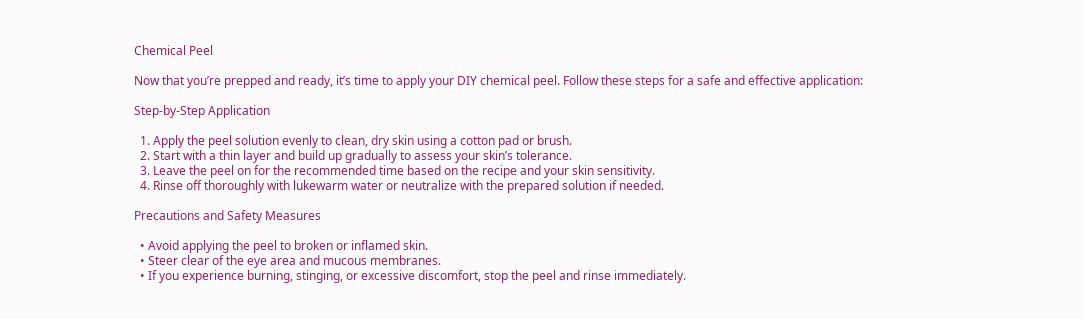Chemical Peel

Now that you’re prepped and ready, it’s time to apply your DIY chemical peel. Follow these steps for a safe and effective application:

Step-by-Step Application

  1. Apply the peel solution evenly to clean, dry skin using a cotton pad or brush.
  2. Start with a thin layer and build up gradually to assess your skin’s tolerance.
  3. Leave the peel on for the recommended time based on the recipe and your skin sensitivity.
  4. Rinse off thoroughly with lukewarm water or neutralize with the prepared solution if needed.

Precautions and Safety Measures

  • Avoid applying the peel to broken or inflamed skin.
  • Steer clear of the eye area and mucous membranes.
  • If you experience burning, stinging, or excessive discomfort, stop the peel and rinse immediately.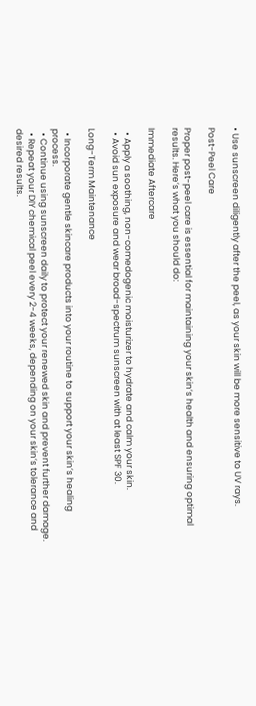• Use sunscreen diligently after the peel, as your skin will be more sensitive to UV rays.

Post-Peel Care

Proper post-peel care is essential for maintaining your skin’s health and ensuring optimal results. Here’s what you should do:

Immediate Aftercare

  • Apply a soothing, non-comedogenic moisturizer to hydrate and calm your skin.
  • Avoid sun exposure and wear broad-spectrum sunscreen with at least SPF 30.

Long-Term Maintenance

  • Incorporate gentle skincare products into your routine to support your skin’s healing process.
  • Continue using sunscreen daily to protect your renewed skin and prevent further damage.
  • Repeat your DIY chemical peel every 2-4 weeks, depending on your skin’s tolerance and desired results.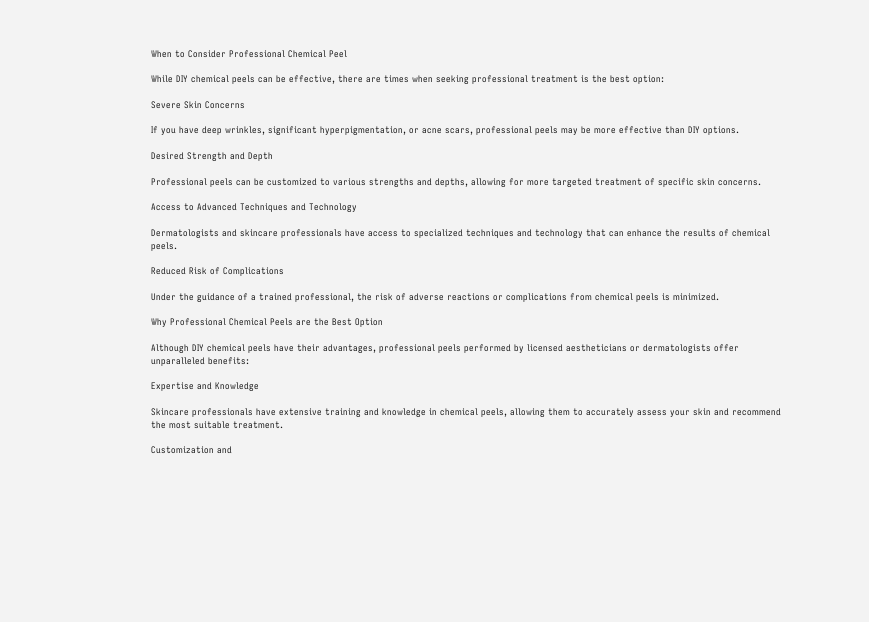When to Consider Professional Chemical Peel

While DIY chemical peels can be effective, there are times when seeking professional treatment is the best option:

Severe Skin Concerns

If you have deep wrinkles, significant hyperpigmentation, or acne scars, professional peels may be more effective than DIY options.

Desired Strength and Depth

Professional peels can be customized to various strengths and depths, allowing for more targeted treatment of specific skin concerns.

Access to Advanced Techniques and Technology

Dermatologists and skincare professionals have access to specialized techniques and technology that can enhance the results of chemical peels.

Reduced Risk of Complications

Under the guidance of a trained professional, the risk of adverse reactions or complications from chemical peels is minimized.

Why Professional Chemical Peels are the Best Option

Although DIY chemical peels have their advantages, professional peels performed by licensed aestheticians or dermatologists offer unparalleled benefits:

Expertise and Knowledge

Skincare professionals have extensive training and knowledge in chemical peels, allowing them to accurately assess your skin and recommend the most suitable treatment.

Customization and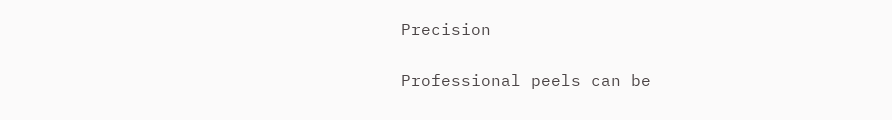Precision

Professional peels can be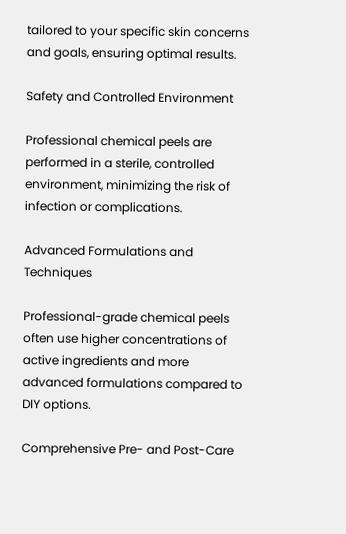tailored to your specific skin concerns and goals, ensuring optimal results.

Safety and Controlled Environment

Professional chemical peels are performed in a sterile, controlled environment, minimizing the risk of infection or complications.

Advanced Formulations and Techniques

Professional-grade chemical peels often use higher concentrations of active ingredients and more advanced formulations compared to DIY options.

Comprehensive Pre- and Post-Care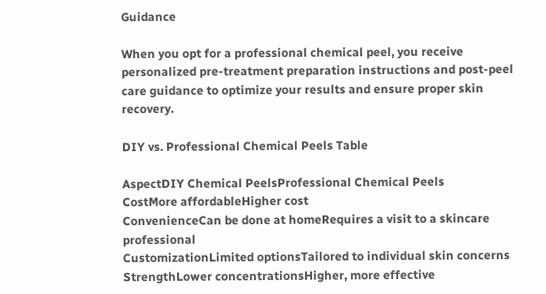Guidance

When you opt for a professional chemical peel, you receive personalized pre-treatment preparation instructions and post-peel care guidance to optimize your results and ensure proper skin recovery.

DIY vs. Professional Chemical Peels Table

AspectDIY Chemical PeelsProfessional Chemical Peels
CostMore affordableHigher cost
ConvenienceCan be done at homeRequires a visit to a skincare professional
CustomizationLimited optionsTailored to individual skin concerns
StrengthLower concentrationsHigher, more effective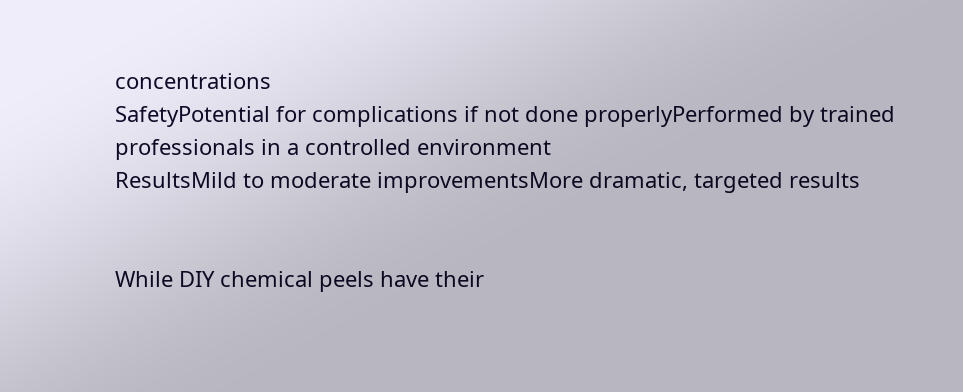concentrations
SafetyPotential for complications if not done properlyPerformed by trained professionals in a controlled environment
ResultsMild to moderate improvementsMore dramatic, targeted results


While DIY chemical peels have their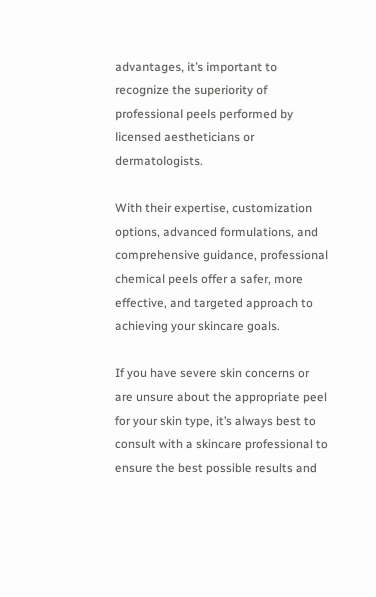advantages, it’s important to recognize the superiority of professional peels performed by licensed aestheticians or dermatologists.

With their expertise, customization options, advanced formulations, and comprehensive guidance, professional chemical peels offer a safer, more effective, and targeted approach to achieving your skincare goals.

If you have severe skin concerns or are unsure about the appropriate peel for your skin type, it’s always best to consult with a skincare professional to ensure the best possible results and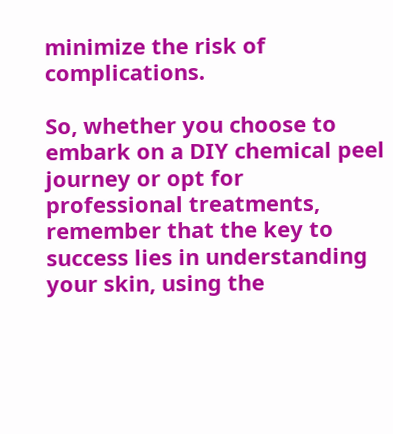minimize the risk of complications.

So, whether you choose to embark on a DIY chemical peel journey or opt for professional treatments, remember that the key to success lies in understanding your skin, using the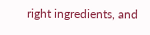right ingredients, and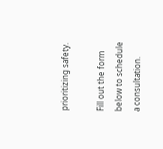prioritizing safety.

Fill out the form below to schedule a consultation.